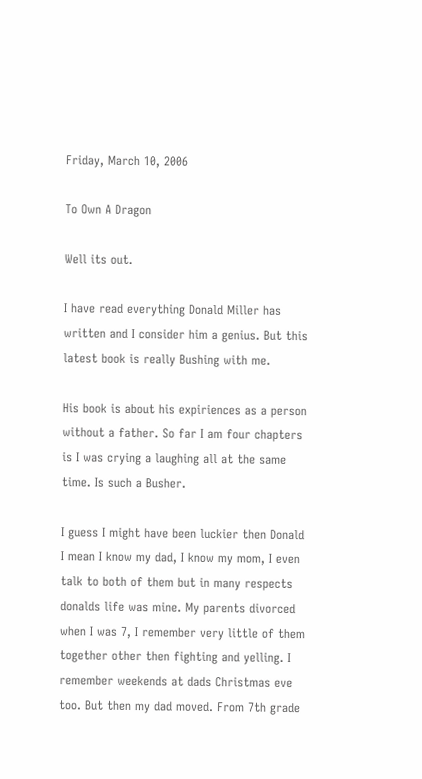Friday, March 10, 2006

To Own A Dragon

Well its out.

I have read everything Donald Miller has written and I consider him a genius. But this latest book is really Bushing with me.

His book is about his expiriences as a person without a father. So far I am four chapters is I was crying a laughing all at the same time. Is such a Busher.

I guess I might have been luckier then Donald I mean I know my dad, I know my mom, I even talk to both of them but in many respects donalds life was mine. My parents divorced when I was 7, I remember very little of them together other then fighting and yelling. I remember weekends at dads Christmas eve too. But then my dad moved. From 7th grade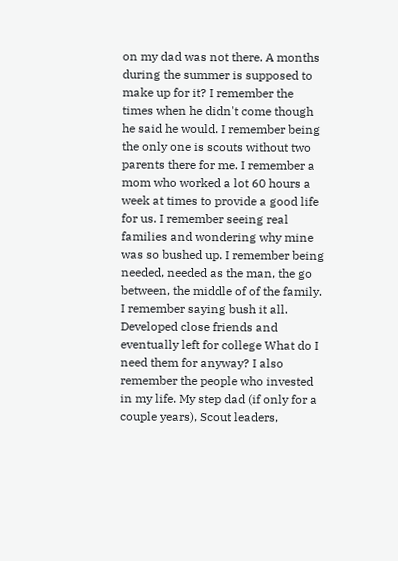on my dad was not there. A months during the summer is supposed to make up for it? I remember the times when he didn't come though he said he would. I remember being the only one is scouts without two parents there for me. I remember a mom who worked a lot 60 hours a week at times to provide a good life for us. I remember seeing real families and wondering why mine was so bushed up. I remember being needed, needed as the man, the go between, the middle of of the family. I remember saying bush it all. Developed close friends and eventually left for college What do I need them for anyway? I also remember the people who invested in my life. My step dad (if only for a couple years), Scout leaders,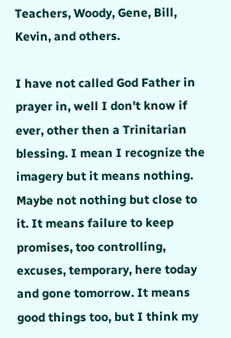Teachers, Woody, Gene, Bill, Kevin, and others.

I have not called God Father in prayer in, well I don't know if ever, other then a Trinitarian blessing. I mean I recognize the imagery but it means nothing. Maybe not nothing but close to it. It means failure to keep promises, too controlling, excuses, temporary, here today and gone tomorrow. It means good things too, but I think my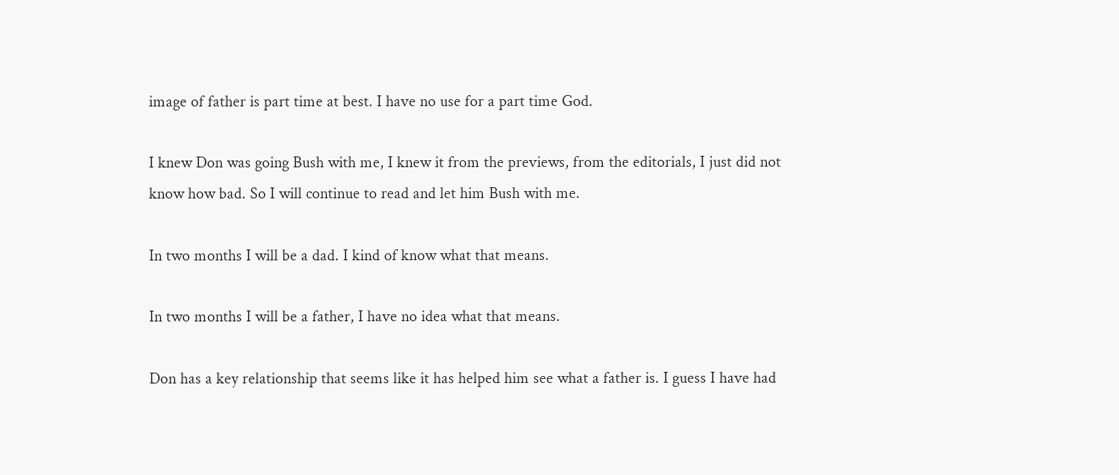image of father is part time at best. I have no use for a part time God.

I knew Don was going Bush with me, I knew it from the previews, from the editorials, I just did not know how bad. So I will continue to read and let him Bush with me.

In two months I will be a dad. I kind of know what that means.

In two months I will be a father, I have no idea what that means.

Don has a key relationship that seems like it has helped him see what a father is. I guess I have had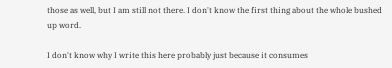those as well, but I am still not there. I don't know the first thing about the whole bushed up word.

I don't know why I write this here probably just because it consumes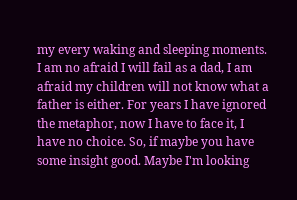my every waking and sleeping moments. I am no afraid I will fail as a dad, I am afraid my children will not know what a father is either. For years I have ignored the metaphor, now I have to face it, I have no choice. So, if maybe you have some insight good. Maybe I'm looking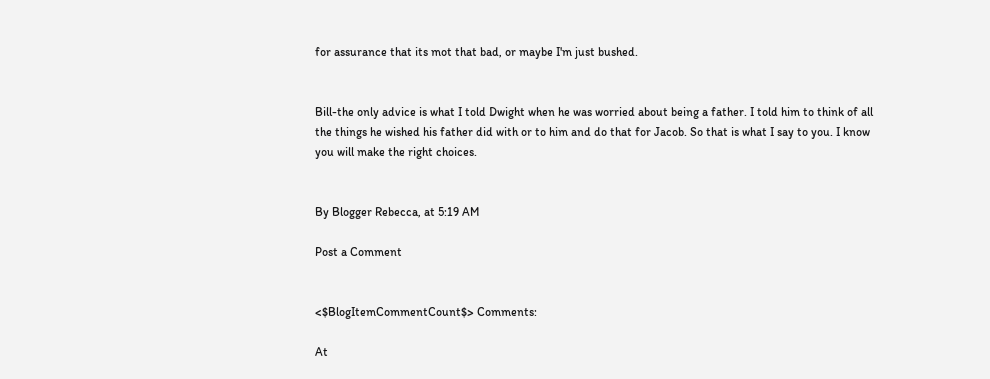for assurance that its mot that bad, or maybe I'm just bushed.


Bill-the only advice is what I told Dwight when he was worried about being a father. I told him to think of all the things he wished his father did with or to him and do that for Jacob. So that is what I say to you. I know you will make the right choices.


By Blogger Rebecca, at 5:19 AM

Post a Comment


<$BlogItemCommentCount$> Comments:

At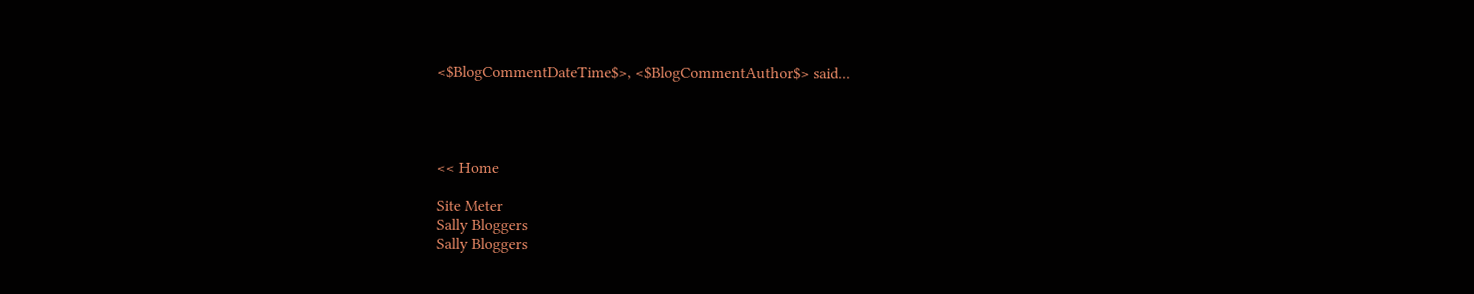<$BlogCommentDateTime$>, <$BlogCommentAuthor$> said...




<< Home

Site Meter
Sally Bloggers
Sally Bloggers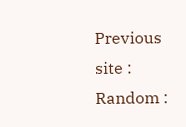Previous site : Random :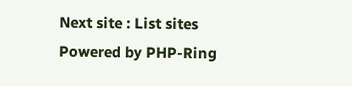Next site : List sites
Powered by PHP-Ring